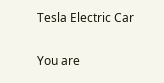Tesla Electric Car

You are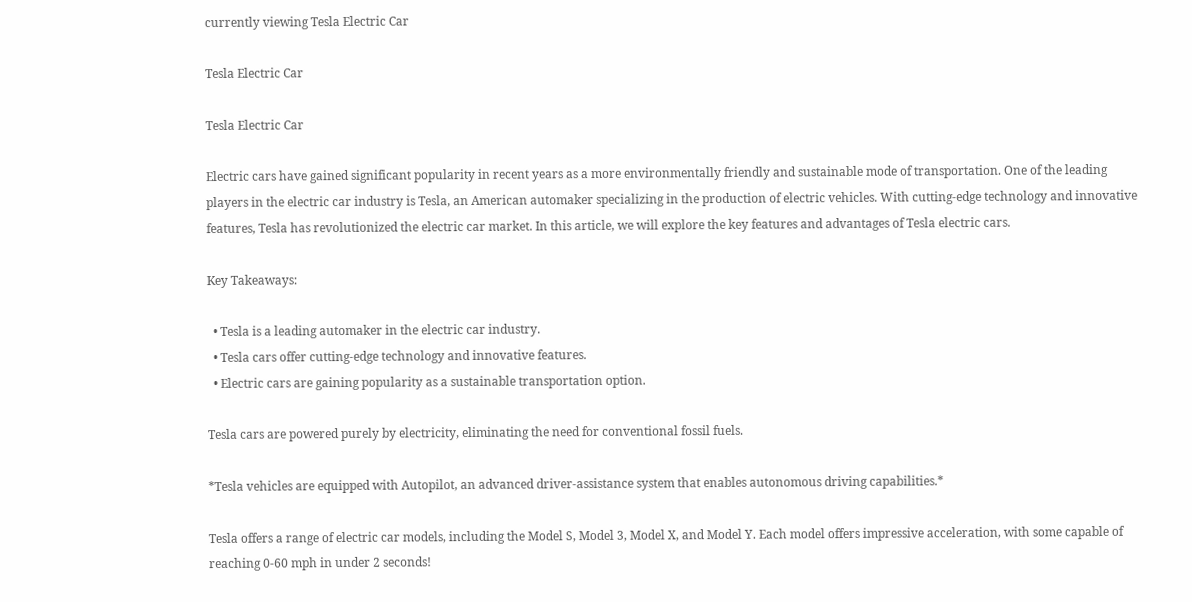currently viewing Tesla Electric Car

Tesla Electric Car

Tesla Electric Car

Electric cars have gained significant popularity in recent years as a more environmentally friendly and sustainable mode of transportation. One of the leading players in the electric car industry is Tesla, an American automaker specializing in the production of electric vehicles. With cutting-edge technology and innovative features, Tesla has revolutionized the electric car market. In this article, we will explore the key features and advantages of Tesla electric cars.

Key Takeaways:

  • Tesla is a leading automaker in the electric car industry.
  • Tesla cars offer cutting-edge technology and innovative features.
  • Electric cars are gaining popularity as a sustainable transportation option.

Tesla cars are powered purely by electricity, eliminating the need for conventional fossil fuels.

*Tesla vehicles are equipped with Autopilot, an advanced driver-assistance system that enables autonomous driving capabilities.*

Tesla offers a range of electric car models, including the Model S, Model 3, Model X, and Model Y. Each model offers impressive acceleration, with some capable of reaching 0-60 mph in under 2 seconds!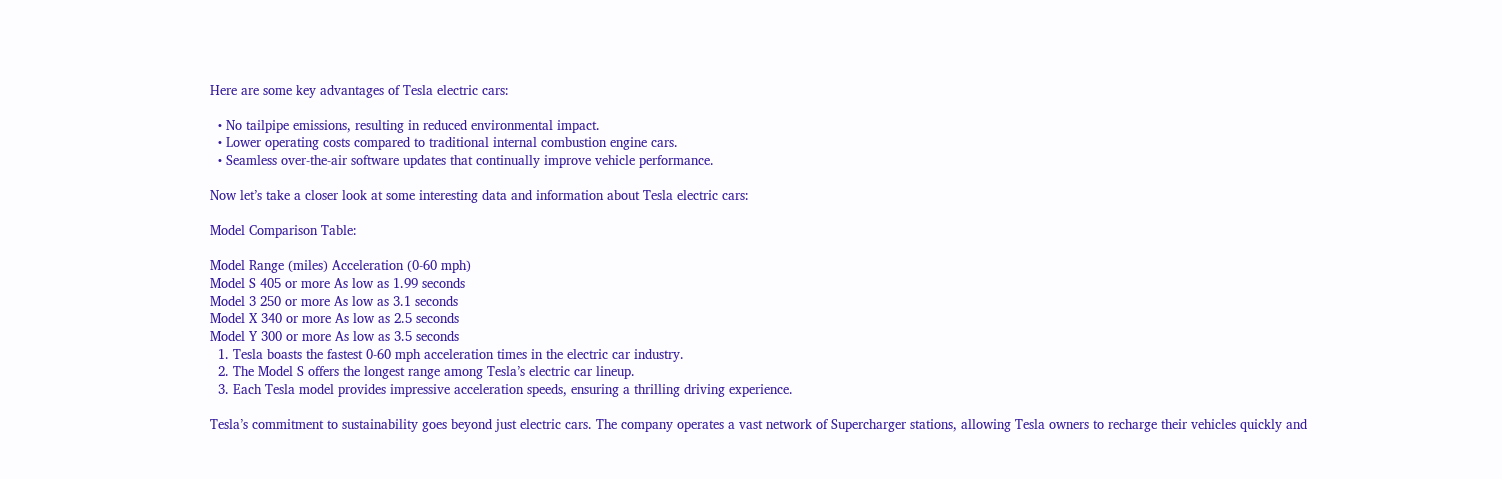Here are some key advantages of Tesla electric cars:

  • No tailpipe emissions, resulting in reduced environmental impact.
  • Lower operating costs compared to traditional internal combustion engine cars.
  • Seamless over-the-air software updates that continually improve vehicle performance.

Now let’s take a closer look at some interesting data and information about Tesla electric cars:

Model Comparison Table:

Model Range (miles) Acceleration (0-60 mph)
Model S 405 or more As low as 1.99 seconds
Model 3 250 or more As low as 3.1 seconds
Model X 340 or more As low as 2.5 seconds
Model Y 300 or more As low as 3.5 seconds
  1. Tesla boasts the fastest 0-60 mph acceleration times in the electric car industry.
  2. The Model S offers the longest range among Tesla’s electric car lineup.
  3. Each Tesla model provides impressive acceleration speeds, ensuring a thrilling driving experience.

Tesla’s commitment to sustainability goes beyond just electric cars. The company operates a vast network of Supercharger stations, allowing Tesla owners to recharge their vehicles quickly and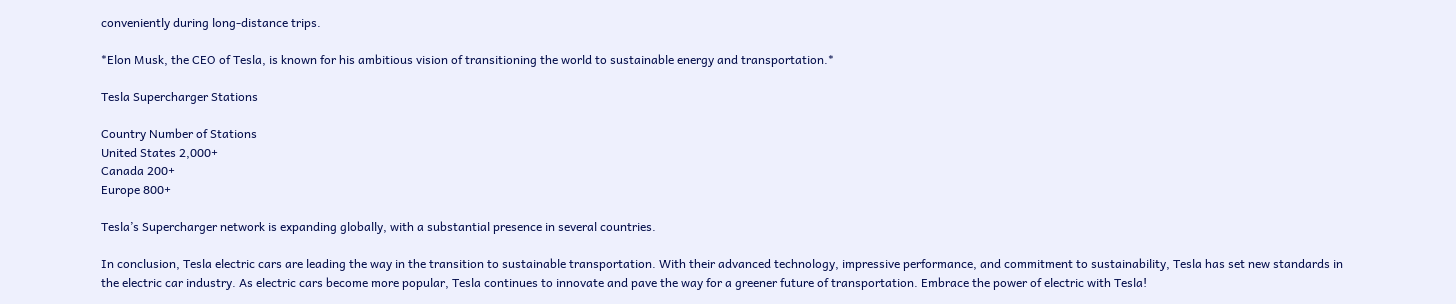conveniently during long-distance trips.

*Elon Musk, the CEO of Tesla, is known for his ambitious vision of transitioning the world to sustainable energy and transportation.*

Tesla Supercharger Stations

Country Number of Stations
United States 2,000+
Canada 200+
Europe 800+

Tesla’s Supercharger network is expanding globally, with a substantial presence in several countries.

In conclusion, Tesla electric cars are leading the way in the transition to sustainable transportation. With their advanced technology, impressive performance, and commitment to sustainability, Tesla has set new standards in the electric car industry. As electric cars become more popular, Tesla continues to innovate and pave the way for a greener future of transportation. Embrace the power of electric with Tesla!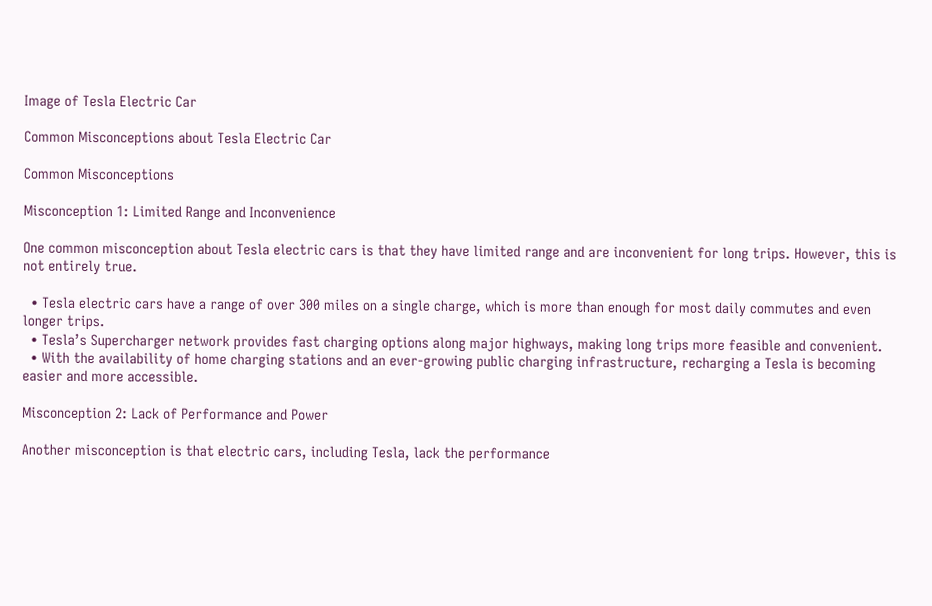Image of Tesla Electric Car

Common Misconceptions about Tesla Electric Car

Common Misconceptions

Misconception 1: Limited Range and Inconvenience

One common misconception about Tesla electric cars is that they have limited range and are inconvenient for long trips. However, this is not entirely true.

  • Tesla electric cars have a range of over 300 miles on a single charge, which is more than enough for most daily commutes and even longer trips.
  • Tesla’s Supercharger network provides fast charging options along major highways, making long trips more feasible and convenient.
  • With the availability of home charging stations and an ever-growing public charging infrastructure, recharging a Tesla is becoming easier and more accessible.

Misconception 2: Lack of Performance and Power

Another misconception is that electric cars, including Tesla, lack the performance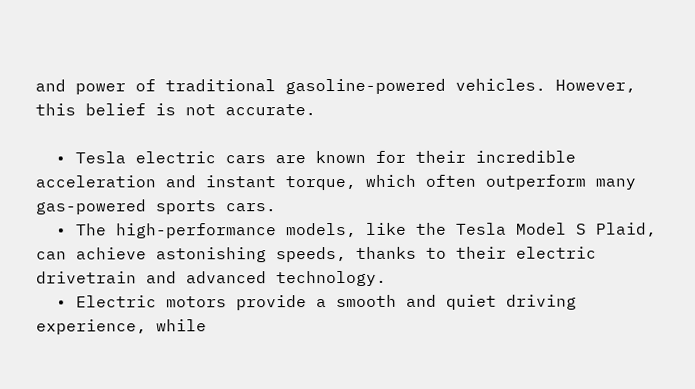and power of traditional gasoline-powered vehicles. However, this belief is not accurate.

  • Tesla electric cars are known for their incredible acceleration and instant torque, which often outperform many gas-powered sports cars.
  • The high-performance models, like the Tesla Model S Plaid, can achieve astonishing speeds, thanks to their electric drivetrain and advanced technology.
  • Electric motors provide a smooth and quiet driving experience, while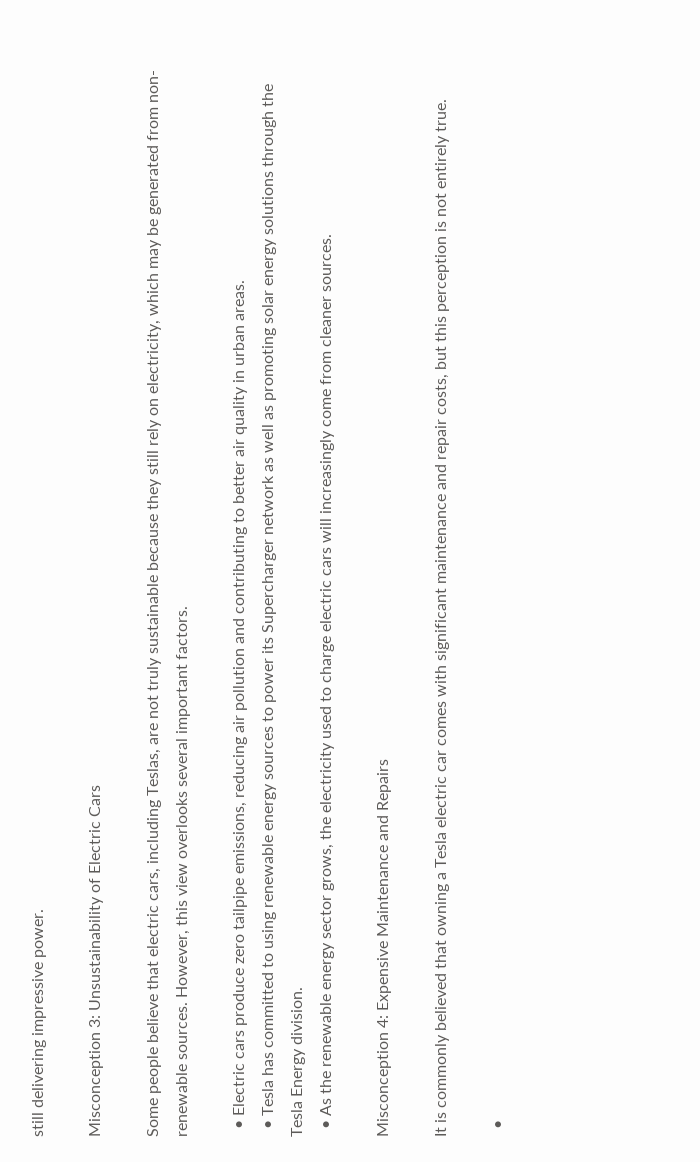still delivering impressive power.

Misconception 3: Unsustainability of Electric Cars

Some people believe that electric cars, including Teslas, are not truly sustainable because they still rely on electricity, which may be generated from non-renewable sources. However, this view overlooks several important factors.

  • Electric cars produce zero tailpipe emissions, reducing air pollution and contributing to better air quality in urban areas.
  • Tesla has committed to using renewable energy sources to power its Supercharger network as well as promoting solar energy solutions through the Tesla Energy division.
  • As the renewable energy sector grows, the electricity used to charge electric cars will increasingly come from cleaner sources.

Misconception 4: Expensive Maintenance and Repairs

It is commonly believed that owning a Tesla electric car comes with significant maintenance and repair costs, but this perception is not entirely true.

  •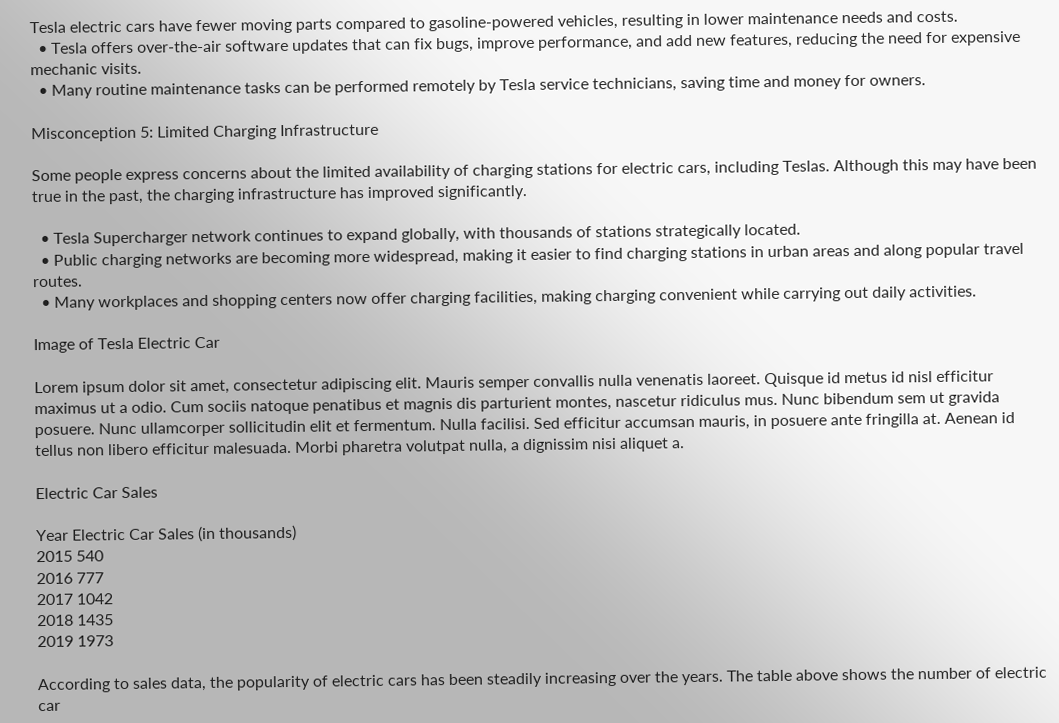Tesla electric cars have fewer moving parts compared to gasoline-powered vehicles, resulting in lower maintenance needs and costs.
  • Tesla offers over-the-air software updates that can fix bugs, improve performance, and add new features, reducing the need for expensive mechanic visits.
  • Many routine maintenance tasks can be performed remotely by Tesla service technicians, saving time and money for owners.

Misconception 5: Limited Charging Infrastructure

Some people express concerns about the limited availability of charging stations for electric cars, including Teslas. Although this may have been true in the past, the charging infrastructure has improved significantly.

  • Tesla Supercharger network continues to expand globally, with thousands of stations strategically located.
  • Public charging networks are becoming more widespread, making it easier to find charging stations in urban areas and along popular travel routes.
  • Many workplaces and shopping centers now offer charging facilities, making charging convenient while carrying out daily activities.

Image of Tesla Electric Car

Lorem ipsum dolor sit amet, consectetur adipiscing elit. Mauris semper convallis nulla venenatis laoreet. Quisque id metus id nisl efficitur maximus ut a odio. Cum sociis natoque penatibus et magnis dis parturient montes, nascetur ridiculus mus. Nunc bibendum sem ut gravida posuere. Nunc ullamcorper sollicitudin elit et fermentum. Nulla facilisi. Sed efficitur accumsan mauris, in posuere ante fringilla at. Aenean id tellus non libero efficitur malesuada. Morbi pharetra volutpat nulla, a dignissim nisi aliquet a.

Electric Car Sales

Year Electric Car Sales (in thousands)
2015 540
2016 777
2017 1042
2018 1435
2019 1973

According to sales data, the popularity of electric cars has been steadily increasing over the years. The table above shows the number of electric car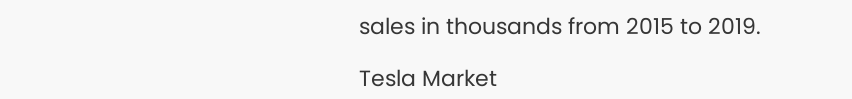sales in thousands from 2015 to 2019.

Tesla Market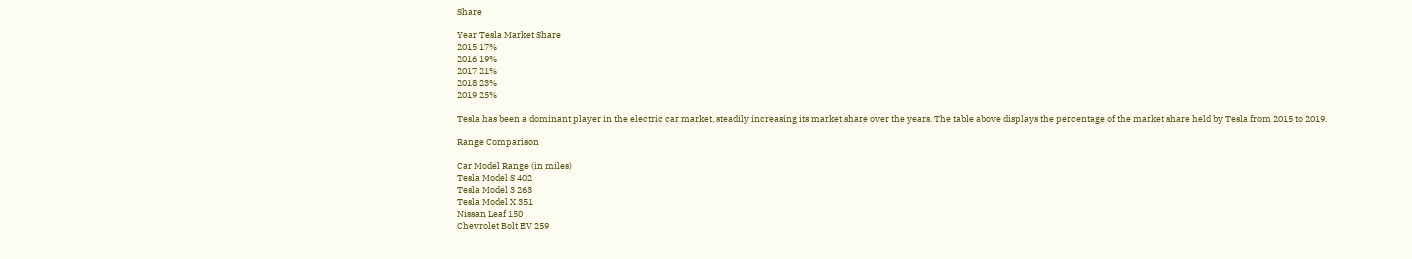Share

Year Tesla Market Share
2015 17%
2016 19%
2017 21%
2018 23%
2019 25%

Tesla has been a dominant player in the electric car market, steadily increasing its market share over the years. The table above displays the percentage of the market share held by Tesla from 2015 to 2019.

Range Comparison

Car Model Range (in miles)
Tesla Model S 402
Tesla Model 3 263
Tesla Model X 351
Nissan Leaf 150
Chevrolet Bolt EV 259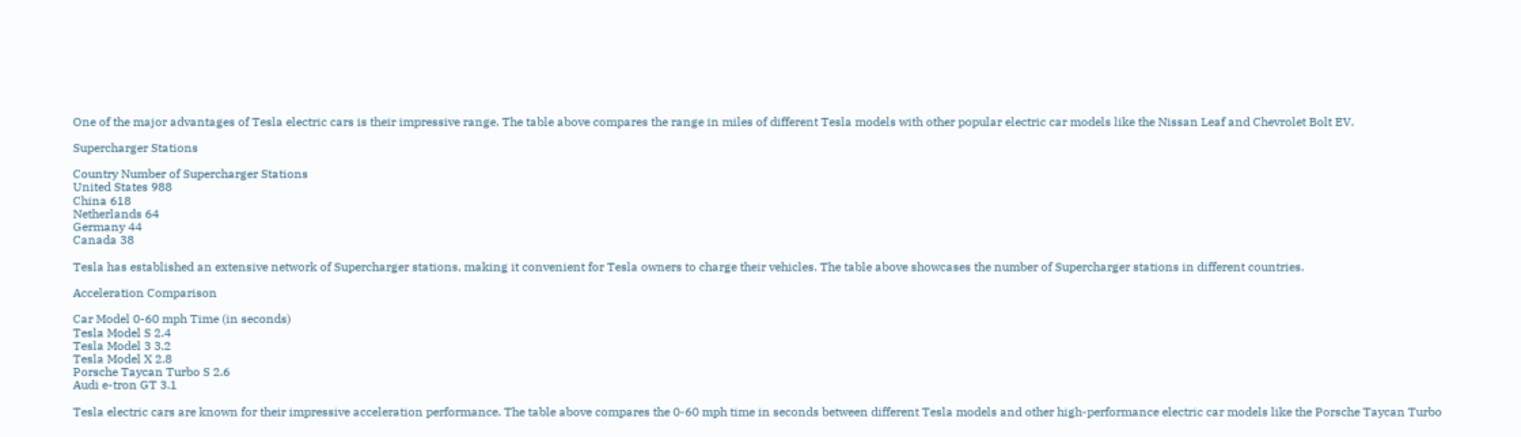One of the major advantages of Tesla electric cars is their impressive range. The table above compares the range in miles of different Tesla models with other popular electric car models like the Nissan Leaf and Chevrolet Bolt EV.

Supercharger Stations

Country Number of Supercharger Stations
United States 988
China 618
Netherlands 64
Germany 44
Canada 38

Tesla has established an extensive network of Supercharger stations, making it convenient for Tesla owners to charge their vehicles. The table above showcases the number of Supercharger stations in different countries.

Acceleration Comparison

Car Model 0-60 mph Time (in seconds)
Tesla Model S 2.4
Tesla Model 3 3.2
Tesla Model X 2.8
Porsche Taycan Turbo S 2.6
Audi e-tron GT 3.1

Tesla electric cars are known for their impressive acceleration performance. The table above compares the 0-60 mph time in seconds between different Tesla models and other high-performance electric car models like the Porsche Taycan Turbo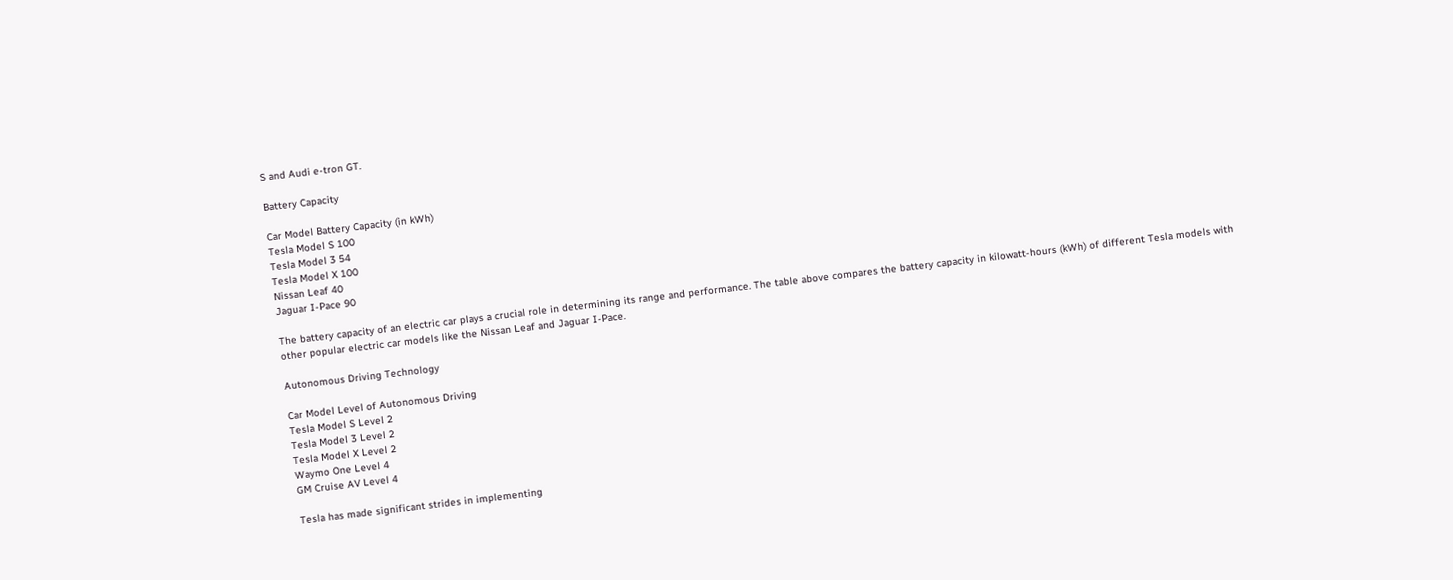S and Audi e-tron GT.

Battery Capacity

Car Model Battery Capacity (in kWh)
Tesla Model S 100
Tesla Model 3 54
Tesla Model X 100
Nissan Leaf 40
Jaguar I-Pace 90

The battery capacity of an electric car plays a crucial role in determining its range and performance. The table above compares the battery capacity in kilowatt-hours (kWh) of different Tesla models with other popular electric car models like the Nissan Leaf and Jaguar I-Pace.

Autonomous Driving Technology

Car Model Level of Autonomous Driving
Tesla Model S Level 2
Tesla Model 3 Level 2
Tesla Model X Level 2
Waymo One Level 4
GM Cruise AV Level 4

Tesla has made significant strides in implementing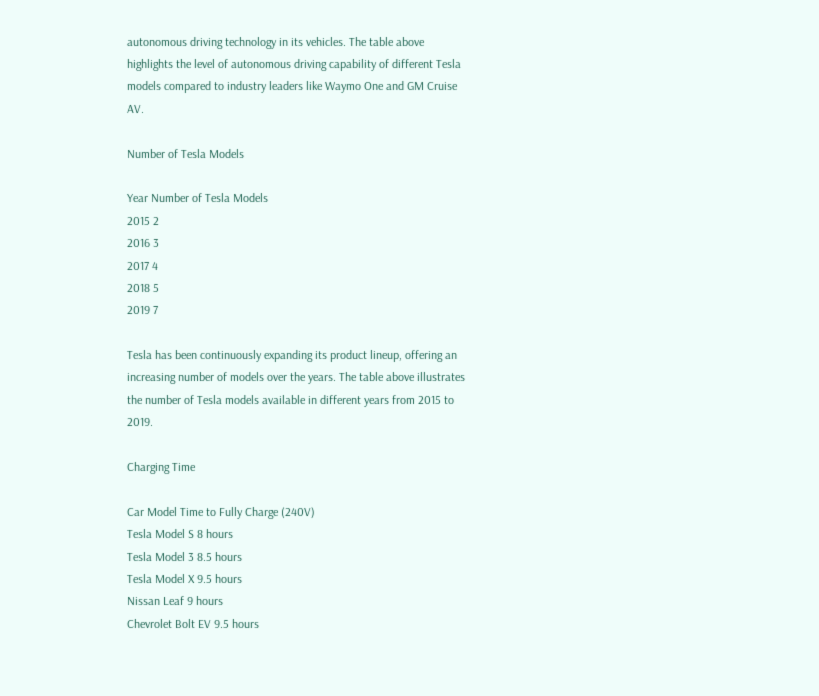autonomous driving technology in its vehicles. The table above highlights the level of autonomous driving capability of different Tesla models compared to industry leaders like Waymo One and GM Cruise AV.

Number of Tesla Models

Year Number of Tesla Models
2015 2
2016 3
2017 4
2018 5
2019 7

Tesla has been continuously expanding its product lineup, offering an increasing number of models over the years. The table above illustrates the number of Tesla models available in different years from 2015 to 2019.

Charging Time

Car Model Time to Fully Charge (240V)
Tesla Model S 8 hours
Tesla Model 3 8.5 hours
Tesla Model X 9.5 hours
Nissan Leaf 9 hours
Chevrolet Bolt EV 9.5 hours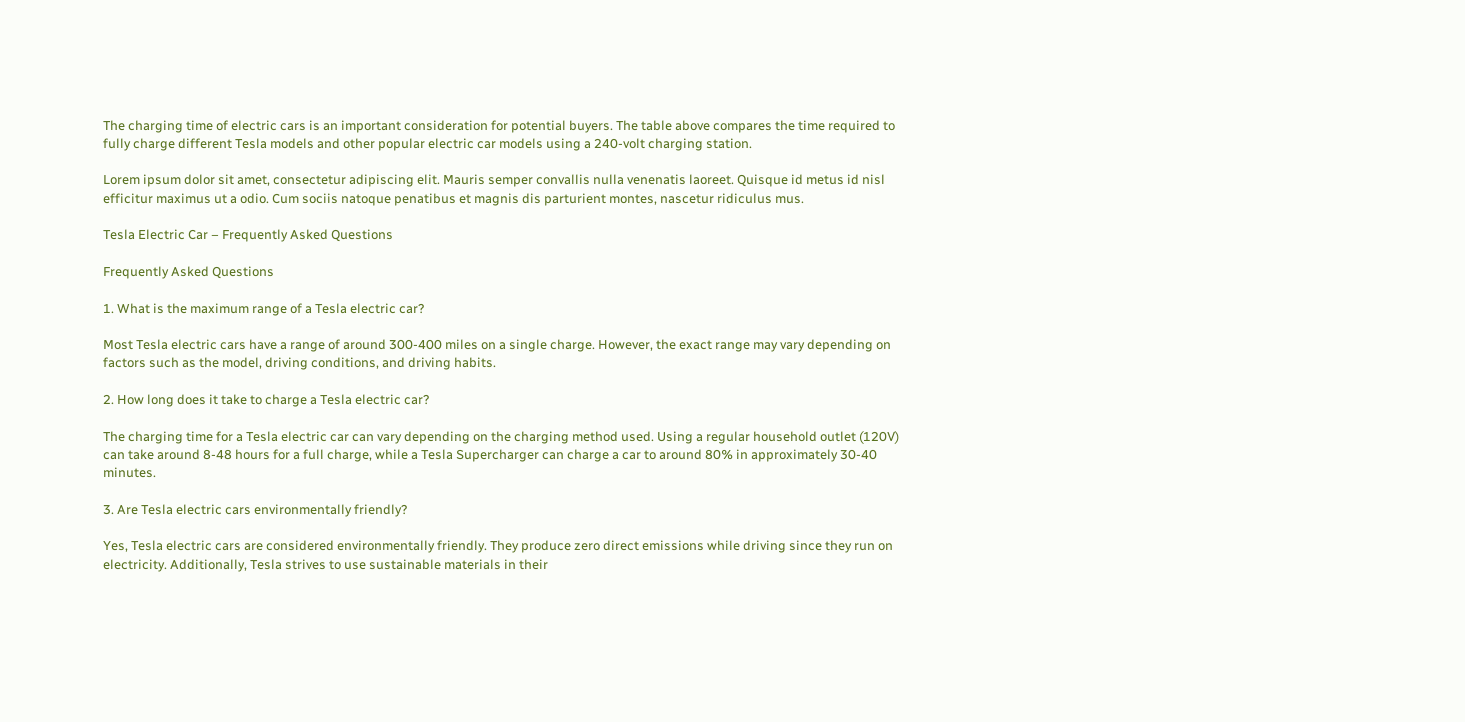The charging time of electric cars is an important consideration for potential buyers. The table above compares the time required to fully charge different Tesla models and other popular electric car models using a 240-volt charging station.

Lorem ipsum dolor sit amet, consectetur adipiscing elit. Mauris semper convallis nulla venenatis laoreet. Quisque id metus id nisl efficitur maximus ut a odio. Cum sociis natoque penatibus et magnis dis parturient montes, nascetur ridiculus mus.

Tesla Electric Car – Frequently Asked Questions

Frequently Asked Questions

1. What is the maximum range of a Tesla electric car?

Most Tesla electric cars have a range of around 300-400 miles on a single charge. However, the exact range may vary depending on factors such as the model, driving conditions, and driving habits.

2. How long does it take to charge a Tesla electric car?

The charging time for a Tesla electric car can vary depending on the charging method used. Using a regular household outlet (120V) can take around 8-48 hours for a full charge, while a Tesla Supercharger can charge a car to around 80% in approximately 30-40 minutes.

3. Are Tesla electric cars environmentally friendly?

Yes, Tesla electric cars are considered environmentally friendly. They produce zero direct emissions while driving since they run on electricity. Additionally, Tesla strives to use sustainable materials in their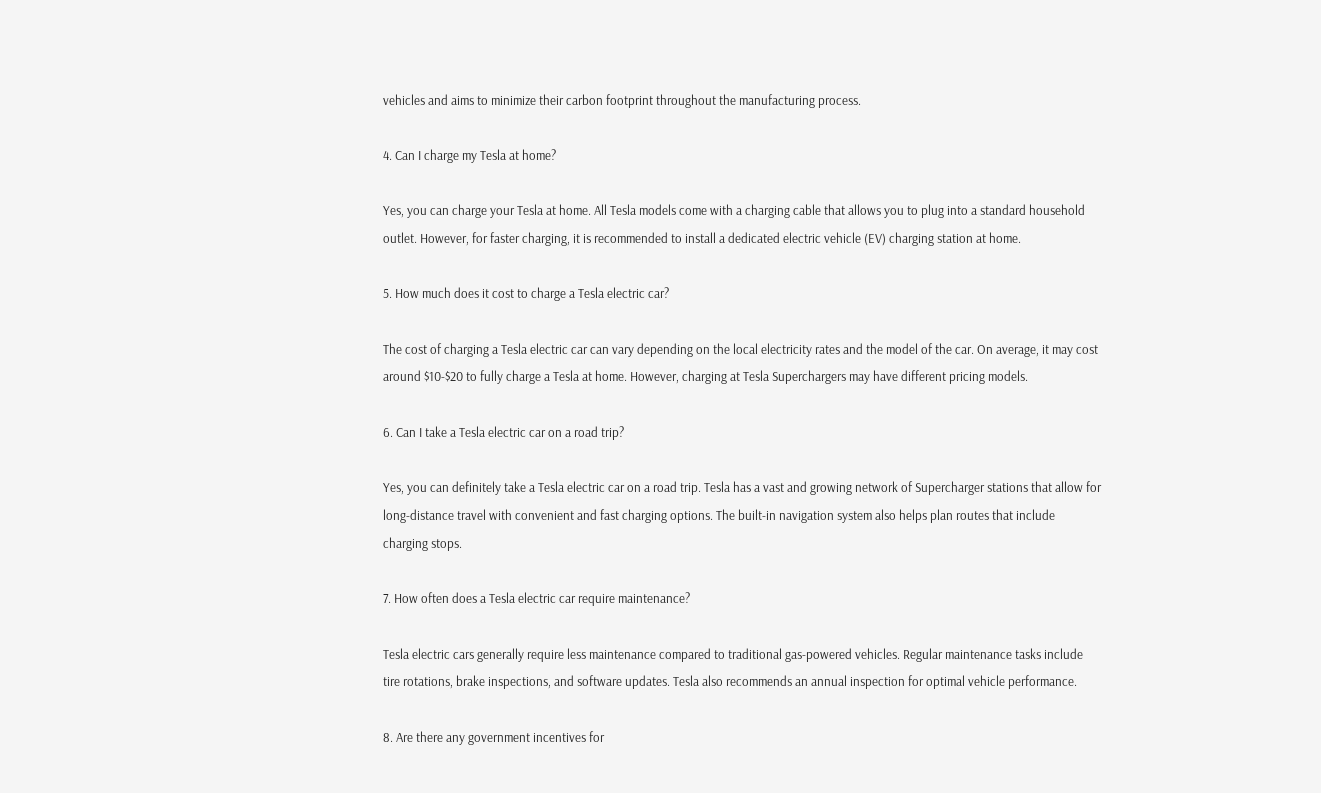vehicles and aims to minimize their carbon footprint throughout the manufacturing process.

4. Can I charge my Tesla at home?

Yes, you can charge your Tesla at home. All Tesla models come with a charging cable that allows you to plug into a standard household outlet. However, for faster charging, it is recommended to install a dedicated electric vehicle (EV) charging station at home.

5. How much does it cost to charge a Tesla electric car?

The cost of charging a Tesla electric car can vary depending on the local electricity rates and the model of the car. On average, it may cost around $10-$20 to fully charge a Tesla at home. However, charging at Tesla Superchargers may have different pricing models.

6. Can I take a Tesla electric car on a road trip?

Yes, you can definitely take a Tesla electric car on a road trip. Tesla has a vast and growing network of Supercharger stations that allow for long-distance travel with convenient and fast charging options. The built-in navigation system also helps plan routes that include charging stops.

7. How often does a Tesla electric car require maintenance?

Tesla electric cars generally require less maintenance compared to traditional gas-powered vehicles. Regular maintenance tasks include tire rotations, brake inspections, and software updates. Tesla also recommends an annual inspection for optimal vehicle performance.

8. Are there any government incentives for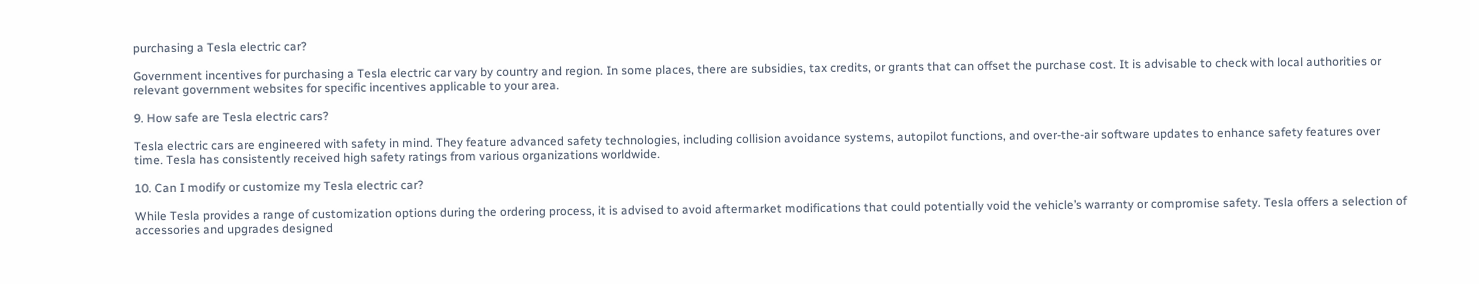purchasing a Tesla electric car?

Government incentives for purchasing a Tesla electric car vary by country and region. In some places, there are subsidies, tax credits, or grants that can offset the purchase cost. It is advisable to check with local authorities or relevant government websites for specific incentives applicable to your area.

9. How safe are Tesla electric cars?

Tesla electric cars are engineered with safety in mind. They feature advanced safety technologies, including collision avoidance systems, autopilot functions, and over-the-air software updates to enhance safety features over time. Tesla has consistently received high safety ratings from various organizations worldwide.

10. Can I modify or customize my Tesla electric car?

While Tesla provides a range of customization options during the ordering process, it is advised to avoid aftermarket modifications that could potentially void the vehicle’s warranty or compromise safety. Tesla offers a selection of accessories and upgrades designed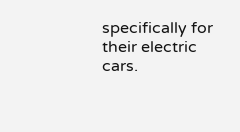specifically for their electric cars.